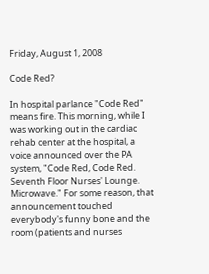Friday, August 1, 2008

Code Red?

In hospital parlance "Code Red" means fire. This morning, while I was working out in the cardiac rehab center at the hospital, a voice announced over the PA system, "Code Red, Code Red. Seventh Floor Nurses' Lounge. Microwave." For some reason, that announcement touched everybody's funny bone and the room (patients and nurses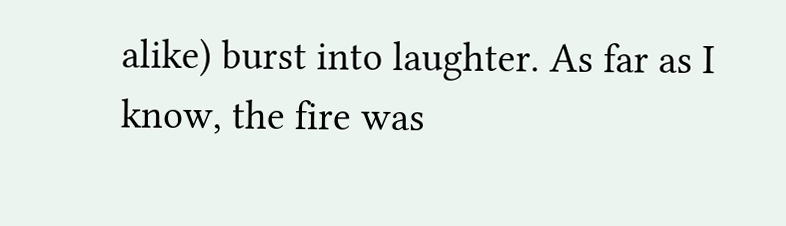alike) burst into laughter. As far as I know, the fire was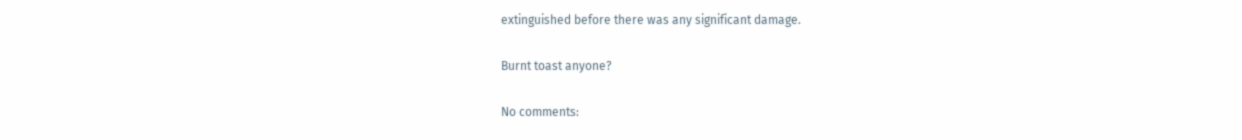extinguished before there was any significant damage.

Burnt toast anyone?

No comments: